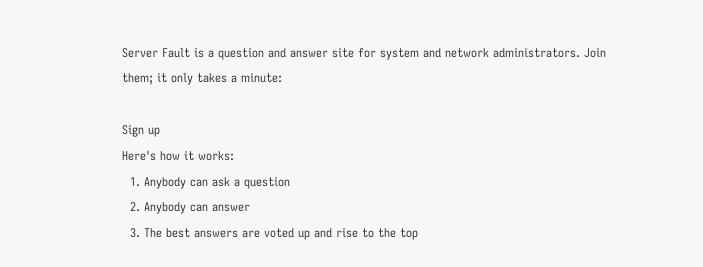Server Fault is a question and answer site for system and network administrators. Join them; it only takes a minute:

Sign up
Here's how it works:
  1. Anybody can ask a question
  2. Anybody can answer
  3. The best answers are voted up and rise to the top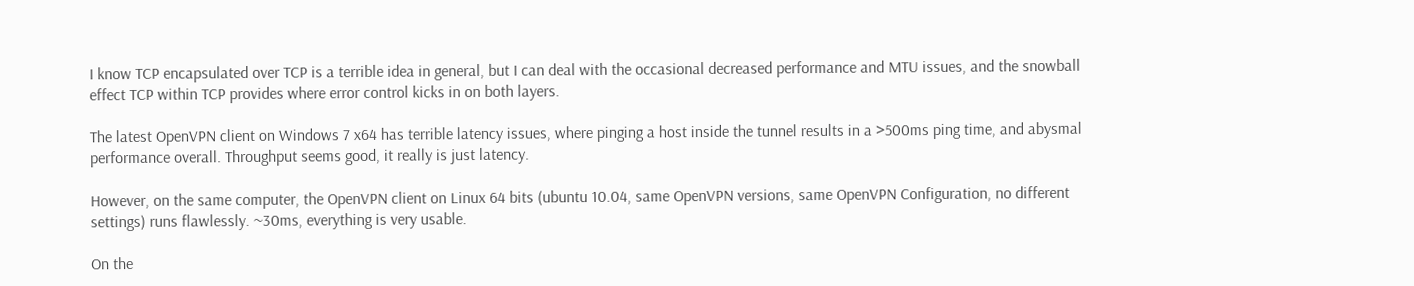I know TCP encapsulated over TCP is a terrible idea in general, but I can deal with the occasional decreased performance and MTU issues, and the snowball effect TCP within TCP provides where error control kicks in on both layers.

The latest OpenVPN client on Windows 7 x64 has terrible latency issues, where pinging a host inside the tunnel results in a >500ms ping time, and abysmal performance overall. Throughput seems good, it really is just latency.

However, on the same computer, the OpenVPN client on Linux 64 bits (ubuntu 10.04, same OpenVPN versions, same OpenVPN Configuration, no different settings) runs flawlessly. ~30ms, everything is very usable.

On the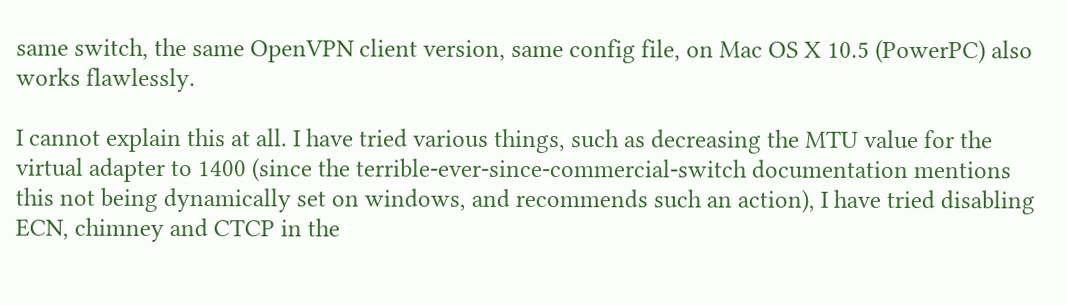same switch, the same OpenVPN client version, same config file, on Mac OS X 10.5 (PowerPC) also works flawlessly.

I cannot explain this at all. I have tried various things, such as decreasing the MTU value for the virtual adapter to 1400 (since the terrible-ever-since-commercial-switch documentation mentions this not being dynamically set on windows, and recommends such an action), I have tried disabling ECN, chimney and CTCP in the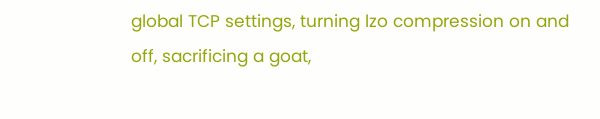global TCP settings, turning lzo compression on and off, sacrificing a goat,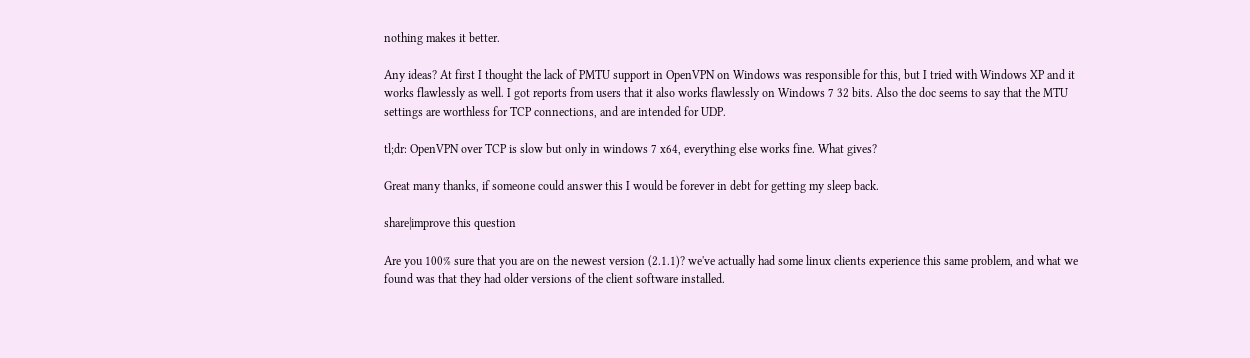nothing makes it better.

Any ideas? At first I thought the lack of PMTU support in OpenVPN on Windows was responsible for this, but I tried with Windows XP and it works flawlessly as well. I got reports from users that it also works flawlessly on Windows 7 32 bits. Also the doc seems to say that the MTU settings are worthless for TCP connections, and are intended for UDP.

tl;dr: OpenVPN over TCP is slow but only in windows 7 x64, everything else works fine. What gives?

Great many thanks, if someone could answer this I would be forever in debt for getting my sleep back.

share|improve this question

Are you 100% sure that you are on the newest version (2.1.1)? we've actually had some linux clients experience this same problem, and what we found was that they had older versions of the client software installed.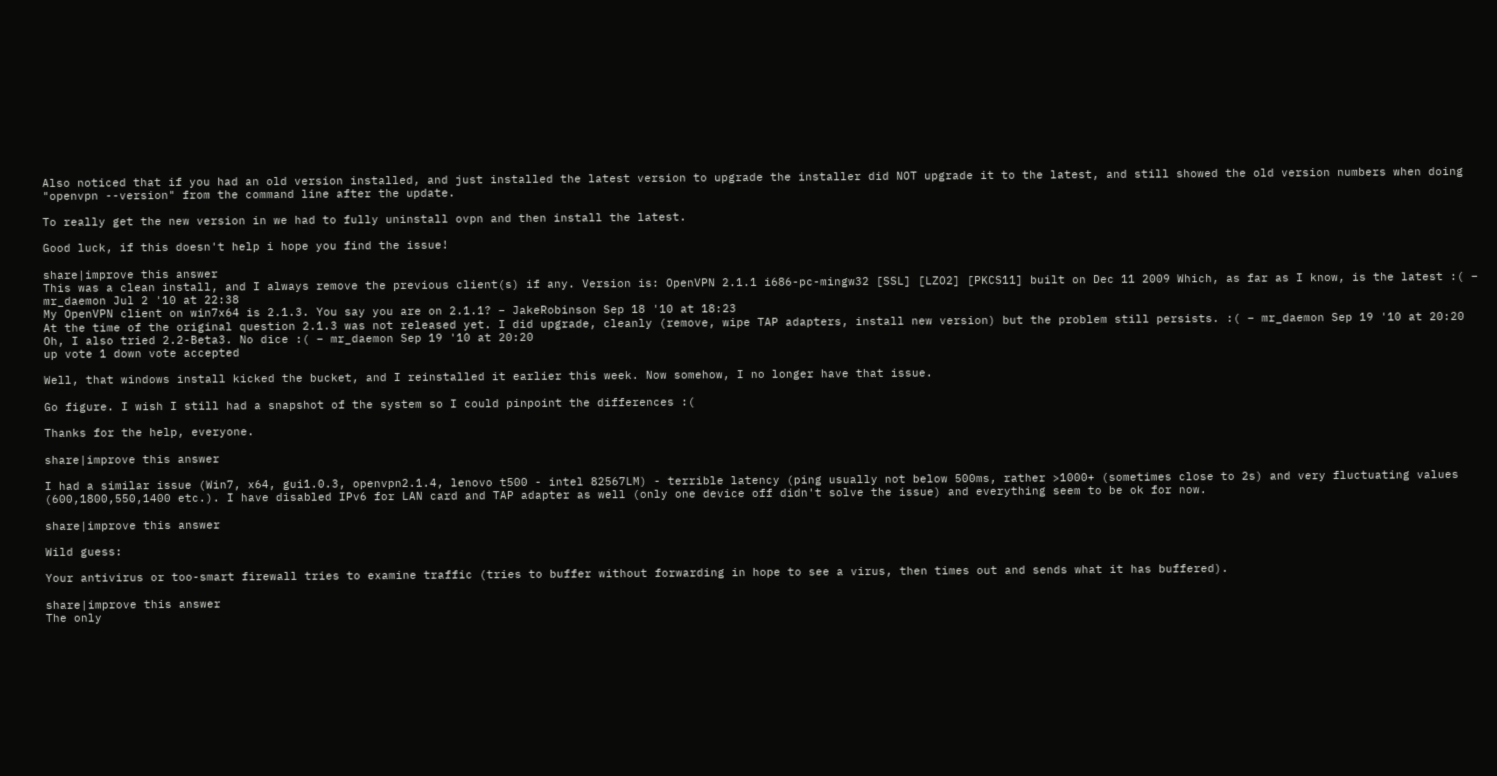Also noticed that if you had an old version installed, and just installed the latest version to upgrade the installer did NOT upgrade it to the latest, and still showed the old version numbers when doing "openvpn --version" from the command line after the update.

To really get the new version in we had to fully uninstall ovpn and then install the latest.

Good luck, if this doesn't help i hope you find the issue!

share|improve this answer
This was a clean install, and I always remove the previous client(s) if any. Version is: OpenVPN 2.1.1 i686-pc-mingw32 [SSL] [LZO2] [PKCS11] built on Dec 11 2009 Which, as far as I know, is the latest :( – mr_daemon Jul 2 '10 at 22:38
My OpenVPN client on win7x64 is 2.1.3. You say you are on 2.1.1? – JakeRobinson Sep 18 '10 at 18:23
At the time of the original question 2.1.3 was not released yet. I did upgrade, cleanly (remove, wipe TAP adapters, install new version) but the problem still persists. :( – mr_daemon Sep 19 '10 at 20:20
Oh, I also tried 2.2-Beta3. No dice :( – mr_daemon Sep 19 '10 at 20:20
up vote 1 down vote accepted

Well, that windows install kicked the bucket, and I reinstalled it earlier this week. Now somehow, I no longer have that issue.

Go figure. I wish I still had a snapshot of the system so I could pinpoint the differences :(

Thanks for the help, everyone.

share|improve this answer

I had a similar issue (Win7, x64, gui1.0.3, openvpn2.1.4, lenovo t500 - intel 82567LM) - terrible latency (ping usually not below 500ms, rather >1000+ (sometimes close to 2s) and very fluctuating values (600,1800,550,1400 etc.). I have disabled IPv6 for LAN card and TAP adapter as well (only one device off didn't solve the issue) and everything seem to be ok for now.

share|improve this answer

Wild guess:

Your antivirus or too-smart firewall tries to examine traffic (tries to buffer without forwarding in hope to see a virus, then times out and sends what it has buffered).

share|improve this answer
The only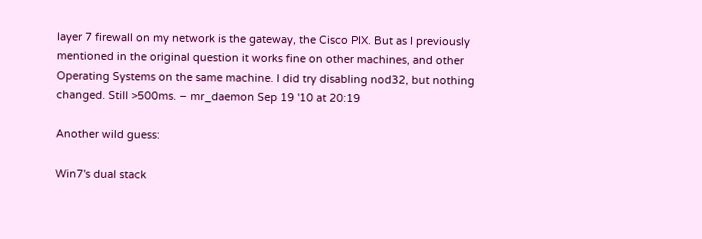layer 7 firewall on my network is the gateway, the Cisco PIX. But as I previously mentioned in the original question it works fine on other machines, and other Operating Systems on the same machine. I did try disabling nod32, but nothing changed. Still >500ms. – mr_daemon Sep 19 '10 at 20:19

Another wild guess:

Win7's dual stack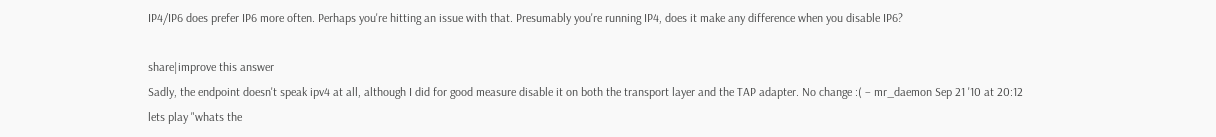IP4/IP6 does prefer IP6 more often. Perhaps you're hitting an issue with that. Presumably you're running IP4, does it make any difference when you disable IP6?

share|improve this answer
Sadly, the endpoint doesn't speak ipv4 at all, although I did for good measure disable it on both the transport layer and the TAP adapter. No change :( – mr_daemon Sep 21 '10 at 20:12
lets play "whats the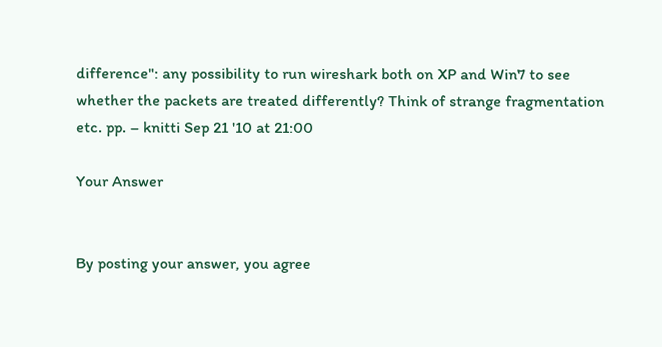difference": any possibility to run wireshark both on XP and Win7 to see whether the packets are treated differently? Think of strange fragmentation etc. pp. – knitti Sep 21 '10 at 21:00

Your Answer


By posting your answer, you agree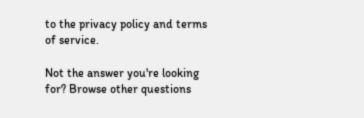to the privacy policy and terms of service.

Not the answer you're looking for? Browse other questions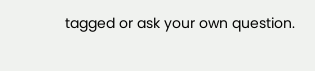tagged or ask your own question.